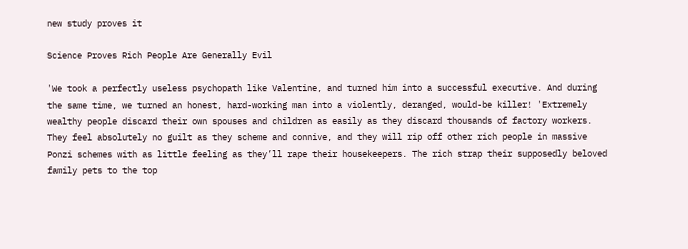new study proves it

Science Proves Rich People Are Generally Evil

'We took a perfectly useless psychopath like Valentine, and turned him into a successful executive. And during the same time, we turned an honest, hard-working man into a violently, deranged, would-be killer! 'Extremely wealthy people discard their own spouses and children as easily as they discard thousands of factory workers. They feel absolutely no guilt as they scheme and connive, and they will rip off other rich people in massive Ponzi schemes with as little feeling as they’ll rape their housekeepers. The rich strap their supposedly beloved family pets to the top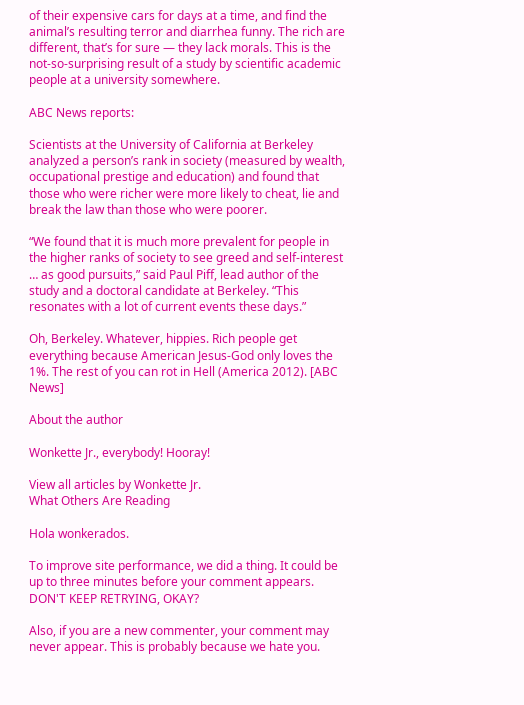of their expensive cars for days at a time, and find the animal’s resulting terror and diarrhea funny. The rich are different, that’s for sure — they lack morals. This is the not-so-surprising result of a study by scientific academic people at a university somewhere.

ABC News reports:

Scientists at the University of California at Berkeley analyzed a person’s rank in society (measured by wealth, occupational prestige and education) and found that those who were richer were more likely to cheat, lie and break the law than those who were poorer.

“We found that it is much more prevalent for people in the higher ranks of society to see greed and self-interest … as good pursuits,” said Paul Piff, lead author of the study and a doctoral candidate at Berkeley. “This resonates with a lot of current events these days.”

Oh, Berkeley. Whatever, hippies. Rich people get everything because American Jesus-God only loves the 1%. The rest of you can rot in Hell (America 2012). [ABC News]

About the author

Wonkette Jr., everybody! Hooray!

View all articles by Wonkette Jr.
What Others Are Reading

Hola wonkerados.

To improve site performance, we did a thing. It could be up to three minutes before your comment appears. DON'T KEEP RETRYING, OKAY?

Also, if you are a new commenter, your comment may never appear. This is probably because we hate you.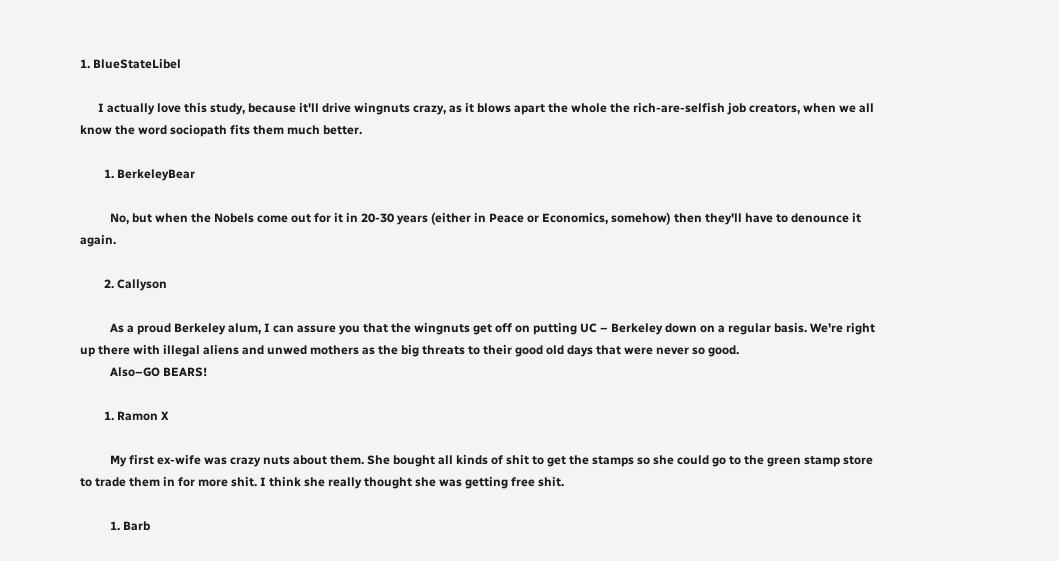1. BlueStateLibel

      I actually love this study, because it'll drive wingnuts crazy, as it blows apart the whole the rich-are-selfish job creators, when we all know the word sociopath fits them much better.

        1. BerkeleyBear

          No, but when the Nobels come out for it in 20-30 years (either in Peace or Economics, somehow) then they'll have to denounce it again.

        2. Callyson

          As a proud Berkeley alum, I can assure you that the wingnuts get off on putting UC – Berkeley down on a regular basis. We're right up there with illegal aliens and unwed mothers as the big threats to their good old days that were never so good.
          Also–GO BEARS!

        1. Ramon X

          My first ex-wife was crazy nuts about them. She bought all kinds of shit to get the stamps so she could go to the green stamp store to trade them in for more shit. I think she really thought she was getting free shit.

          1. Barb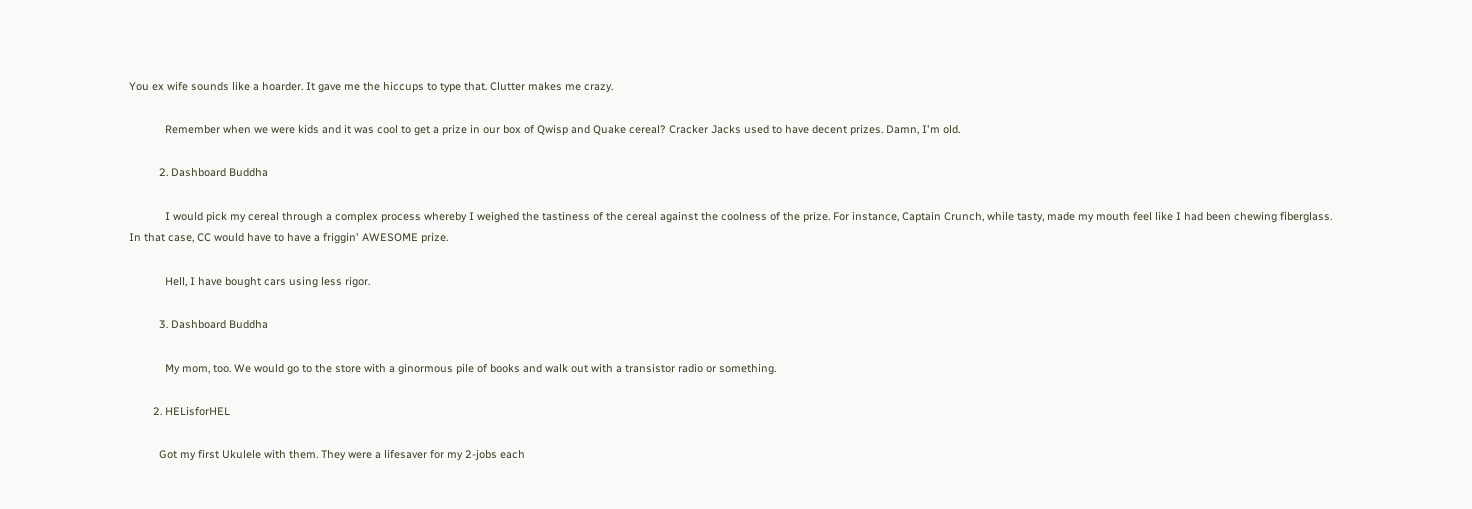You ex wife sounds like a hoarder. It gave me the hiccups to type that. Clutter makes me crazy.

            Remember when we were kids and it was cool to get a prize in our box of Qwisp and Quake cereal? Cracker Jacks used to have decent prizes. Damn, I'm old.

          2. Dashboard Buddha

            I would pick my cereal through a complex process whereby I weighed the tastiness of the cereal against the coolness of the prize. For instance, Captain Crunch, while tasty, made my mouth feel like I had been chewing fiberglass. In that case, CC would have to have a friggin' AWESOME prize.

            Hell, I have bought cars using less rigor.

          3. Dashboard Buddha

            My mom, too. We would go to the store with a ginormous pile of books and walk out with a transistor radio or something.

        2. HELisforHEL

          Got my first Ukulele with them. They were a lifesaver for my 2-jobs each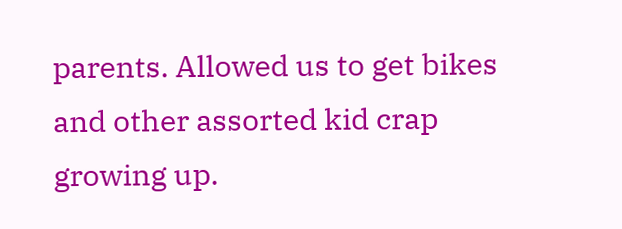parents. Allowed us to get bikes and other assorted kid crap growing up.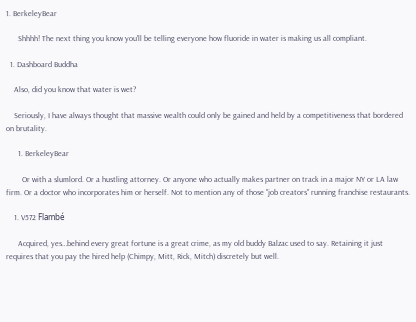1. BerkeleyBear

      Shhhh! The next thing you know you'll be telling everyone how fluoride in water is making us all compliant.

  1. Dashboard Buddha

    Also, did you know that water is wet?

    Seriously, I have always thought that massive wealth could only be gained and held by a competitiveness that bordered on brutality.

      1. BerkeleyBear

        Or with a slumlord. Or a hustling attorney. Or anyone who actually makes partner on track in a major NY or LA law firm. Or a doctor who incorporates him or herself. Not to mention any of those "job creators" running franchise restaurants.

    1. V572 Flambé

      Acquired, yes…behind every great fortune is a great crime, as my old buddy Balzac used to say. Retaining it just requires that you pay the hired help (Chimpy, Mitt, Rick, Mitch) discretely but well.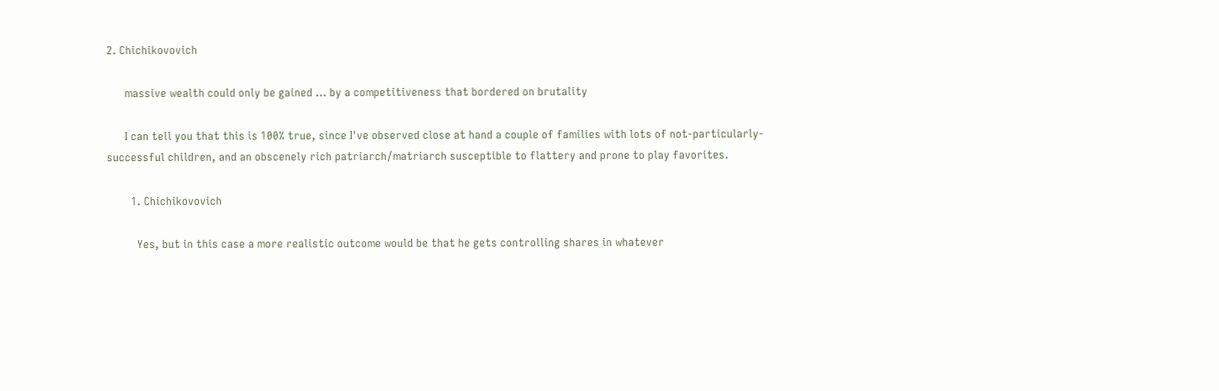2. Chichikovovich

      massive wealth could only be gained … by a competitiveness that bordered on brutality

      I can tell you that this is 100% true, since I've observed close at hand a couple of families with lots of not-particularly-successful children, and an obscenely rich patriarch/matriarch susceptible to flattery and prone to play favorites.

        1. Chichikovovich

          Yes, but in this case a more realistic outcome would be that he gets controlling shares in whatever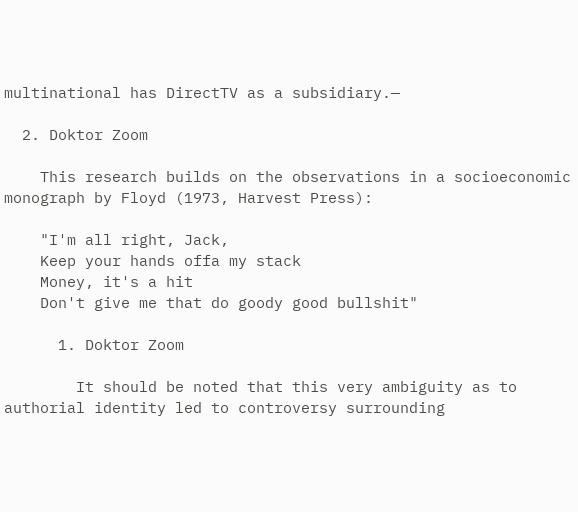multinational has DirectTV as a subsidiary.—

  2. Doktor Zoom

    This research builds on the observations in a socioeconomic monograph by Floyd (1973, Harvest Press):

    "I'm all right, Jack,
    Keep your hands offa my stack
    Money, it's a hit
    Don't give me that do goody good bullshit"

      1. Doktor Zoom

        It should be noted that this very ambiguity as to authorial identity led to controversy surrounding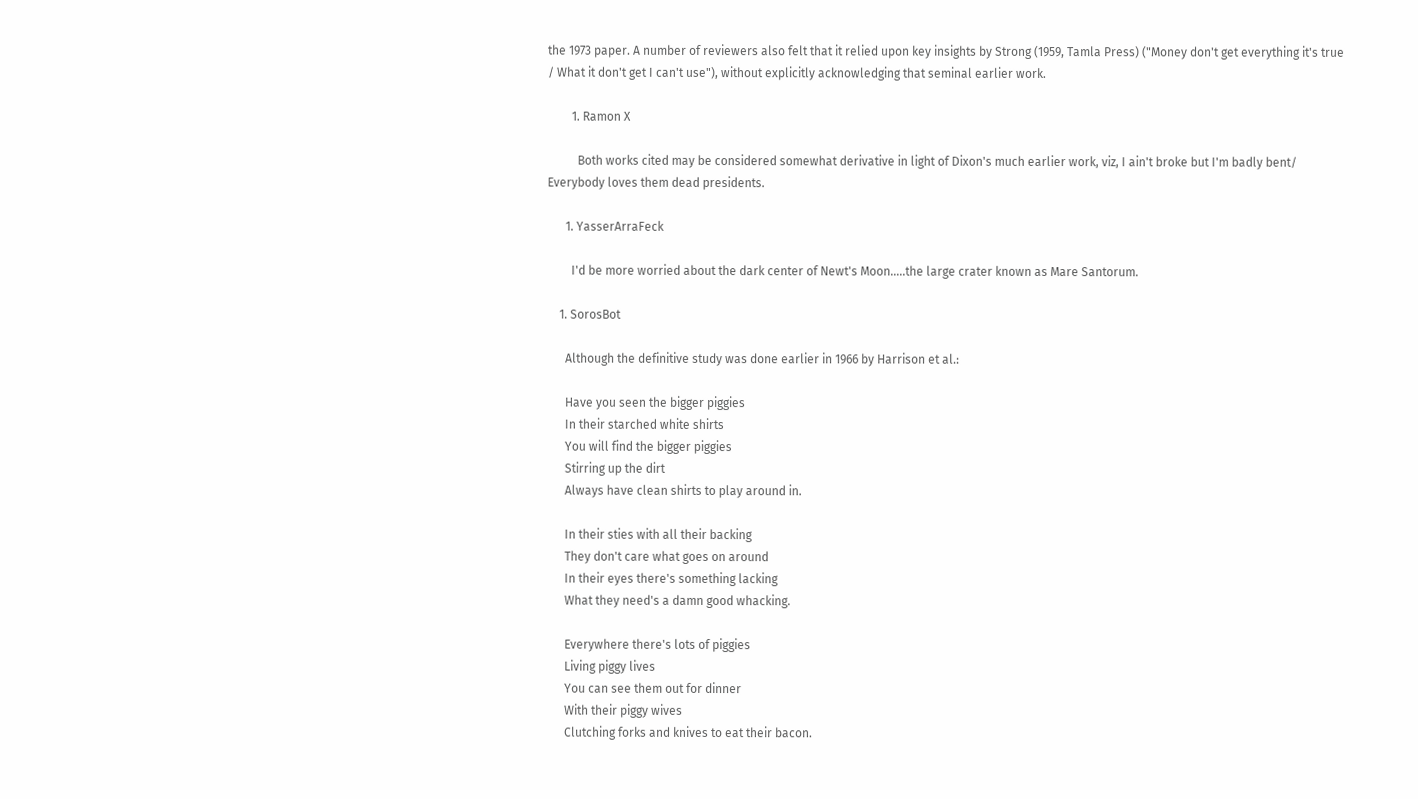the 1973 paper. A number of reviewers also felt that it relied upon key insights by Strong (1959, Tamla Press) ("Money don't get everything it's true / What it don't get I can't use"), without explicitly acknowledging that seminal earlier work.

        1. Ramon X

          Both works cited may be considered somewhat derivative in light of Dixon's much earlier work, viz, I ain't broke but I'm badly bent/ Everybody loves them dead presidents.

      1. YasserArraFeck

        I'd be more worried about the dark center of Newt's Moon…..the large crater known as Mare Santorum.

    1. SorosBot

      Although the definitive study was done earlier in 1966 by Harrison et al.:

      Have you seen the bigger piggies
      In their starched white shirts
      You will find the bigger piggies
      Stirring up the dirt
      Always have clean shirts to play around in.

      In their sties with all their backing
      They don't care what goes on around
      In their eyes there's something lacking
      What they need's a damn good whacking.

      Everywhere there's lots of piggies
      Living piggy lives
      You can see them out for dinner
      With their piggy wives
      Clutching forks and knives to eat their bacon.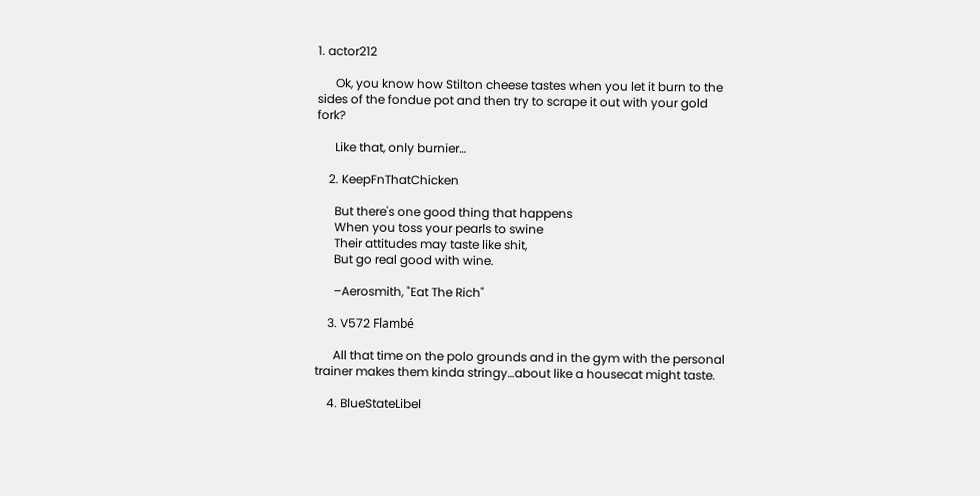1. actor212

      Ok, you know how Stilton cheese tastes when you let it burn to the sides of the fondue pot and then try to scrape it out with your gold fork?

      Like that, only burnier…

    2. KeepFnThatChicken

      But there's one good thing that happens
      When you toss your pearls to swine
      Their attitudes may taste like shit,
      But go real good with wine.

      –Aerosmith, "Eat The Rich"

    3. V572 Flambé

      All that time on the polo grounds and in the gym with the personal trainer makes them kinda stringy…about like a housecat might taste.

    4. BlueStateLibel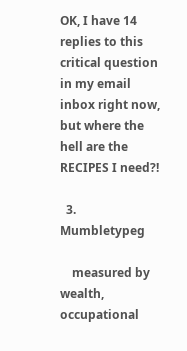OK, I have 14 replies to this critical question in my email inbox right now, but where the hell are the RECIPES I need?!

  3. Mumbletypeg

    measured by wealth, occupational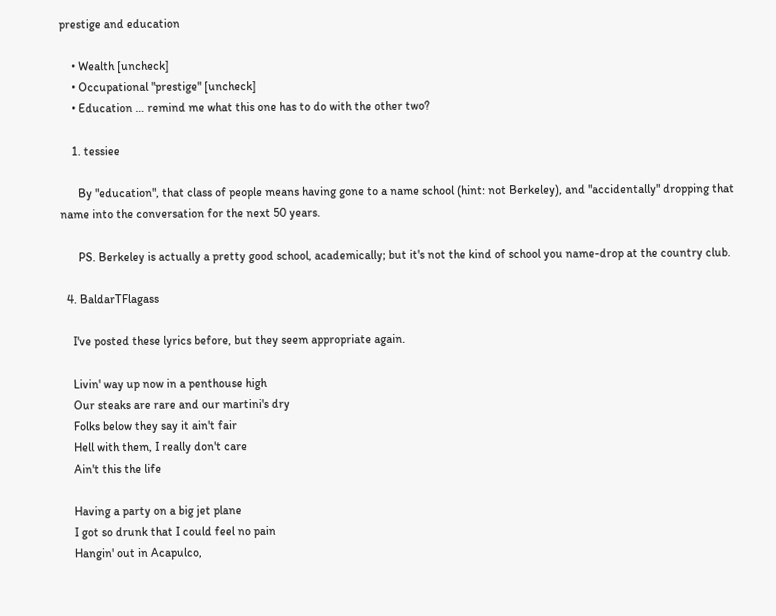prestige and education

    • Wealth [uncheck]
    • Occupational "prestige" [uncheck]
    • Education … remind me what this one has to do with the other two?

    1. tessiee

      By "education", that class of people means having gone to a name school (hint: not Berkeley), and "accidentally" dropping that name into the conversation for the next 50 years.

      PS. Berkeley is actually a pretty good school, academically; but it's not the kind of school you name-drop at the country club.

  4. BaldarTFlagass

    I've posted these lyrics before, but they seem appropriate again.

    Livin' way up now in a penthouse high
    Our steaks are rare and our martini's dry
    Folks below they say it ain't fair
    Hell with them, I really don't care
    Ain't this the life

    Having a party on a big jet plane
    I got so drunk that I could feel no pain
    Hangin' out in Acapulco,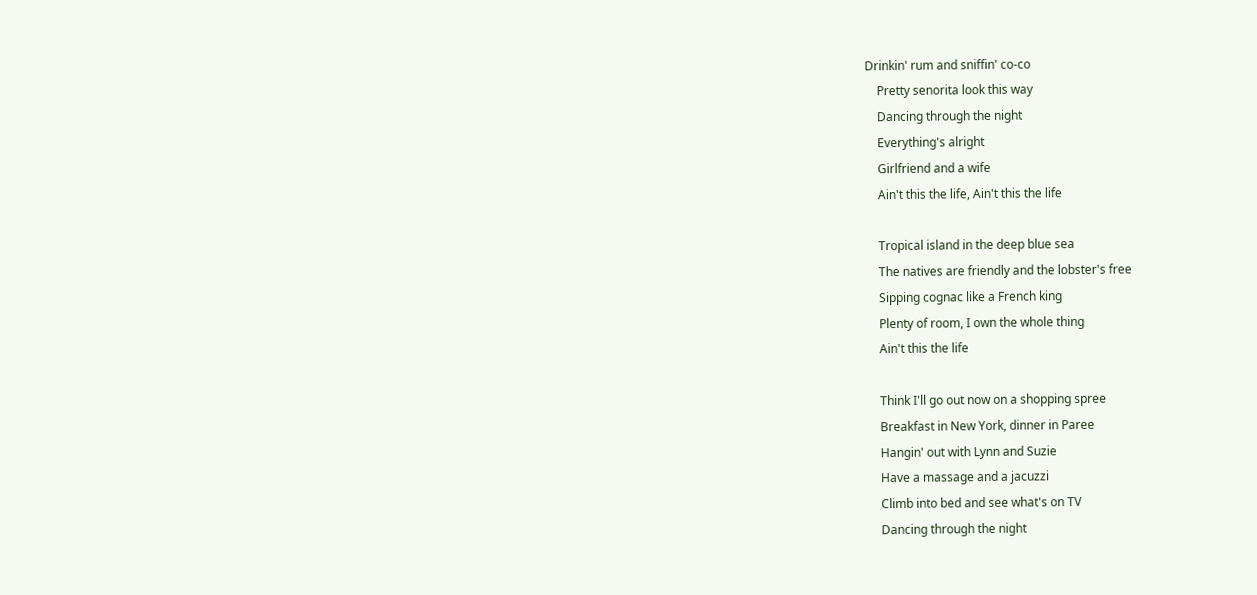Drinkin' rum and sniffin' co-co
    Pretty senorita look this way
    Dancing through the night
    Everything's alright
    Girlfriend and a wife
    Ain't this the life, Ain't this the life

    Tropical island in the deep blue sea
    The natives are friendly and the lobster's free
    Sipping cognac like a French king
    Plenty of room, I own the whole thing
    Ain't this the life

    Think I'll go out now on a shopping spree
    Breakfast in New York, dinner in Paree
    Hangin' out with Lynn and Suzie
    Have a massage and a jacuzzi
    Climb into bed and see what's on TV
    Dancing through the night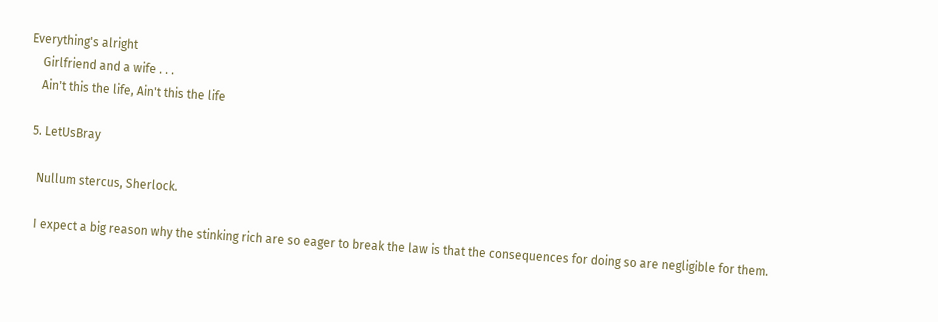Everything's alright
    Girlfriend and a wife . . .
    Ain't this the life, Ain't this the life

  5. LetUsBray

    Nullum stercus, Sherlock.

    I expect a big reason why the stinking rich are so eager to break the law is that the consequences for doing so are negligible for them.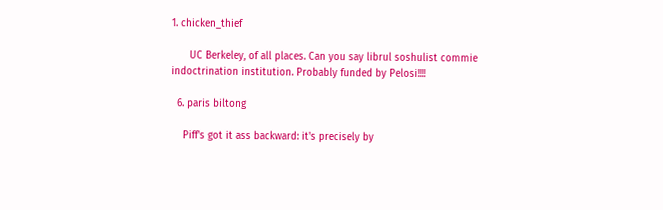1. chicken_thief

      UC Berkeley, of all places. Can you say librul soshulist commie indoctrination institution. Probably funded by Pelosi!!!!

  6. paris biltong

    Piff's got it ass backward: it's precisely by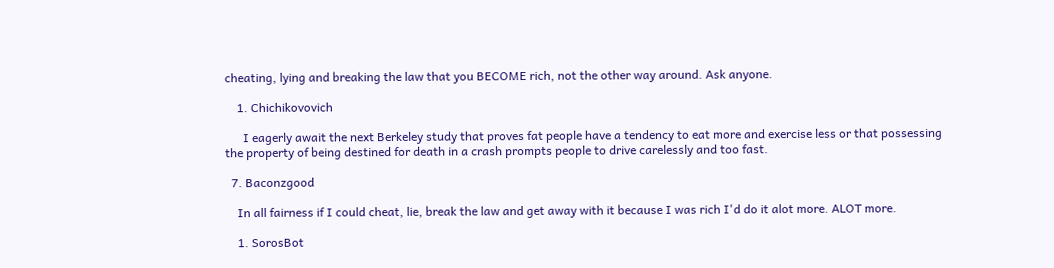cheating, lying and breaking the law that you BECOME rich, not the other way around. Ask anyone.

    1. Chichikovovich

      I eagerly await the next Berkeley study that proves fat people have a tendency to eat more and exercise less or that possessing the property of being destined for death in a crash prompts people to drive carelessly and too fast.

  7. Baconzgood

    In all fairness if I could cheat, lie, break the law and get away with it because I was rich I'd do it alot more. ALOT more.

    1. SorosBot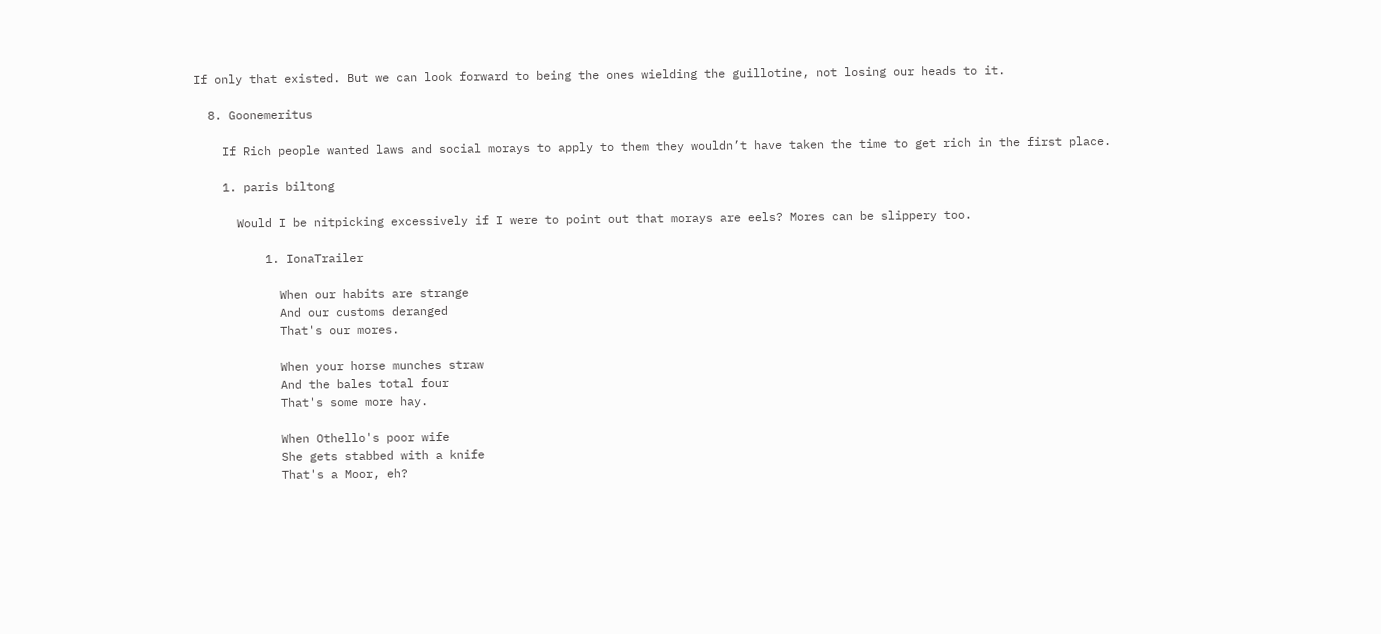If only that existed. But we can look forward to being the ones wielding the guillotine, not losing our heads to it.

  8. Goonemeritus

    If Rich people wanted laws and social morays to apply to them they wouldn’t have taken the time to get rich in the first place.

    1. paris biltong

      Would I be nitpicking excessively if I were to point out that morays are eels? Mores can be slippery too.

          1. IonaTrailer

            When our habits are strange
            And our customs deranged
            That's our mores.

            When your horse munches straw
            And the bales total four
            That's some more hay.

            When Othello's poor wife
            She gets stabbed with a knife
            That's a Moor, eh?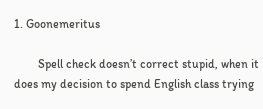1. Goonemeritus

        Spell check doesn’t correct stupid, when it does my decision to spend English class trying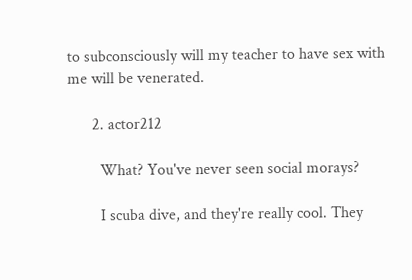to subconsciously will my teacher to have sex with me will be venerated.

      2. actor212

        What? You've never seen social morays?

        I scuba dive, and they're really cool. They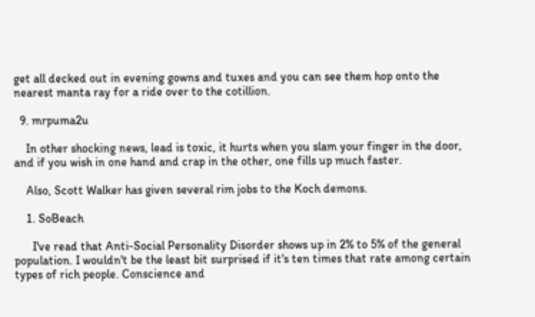get all decked out in evening gowns and tuxes and you can see them hop onto the nearest manta ray for a ride over to the cotillion.

  9. mrpuma2u

    In other shocking news, lead is toxic, it hurts when you slam your finger in the door, and if you wish in one hand and crap in the other, one fills up much faster.

    Also, Scott Walker has given several rim jobs to the Koch demons.

    1. SoBeach

      I've read that Anti-Social Personality Disorder shows up in 2% to 5% of the general population. I wouldn't be the least bit surprised if it's ten times that rate among certain types of rich people. Conscience and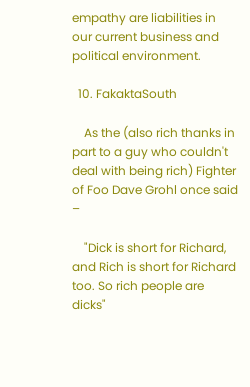empathy are liabilities in our current business and political environment.

  10. FakaktaSouth

    As the (also rich thanks in part to a guy who couldn't deal with being rich) Fighter of Foo Dave Grohl once said –

    "Dick is short for Richard, and Rich is short for Richard too. So rich people are dicks"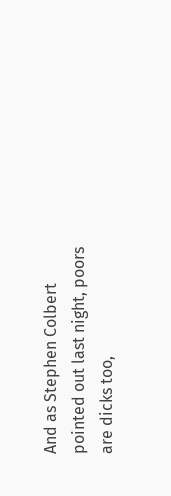And as Stephen Colbert pointed out last night, poors are dicks too,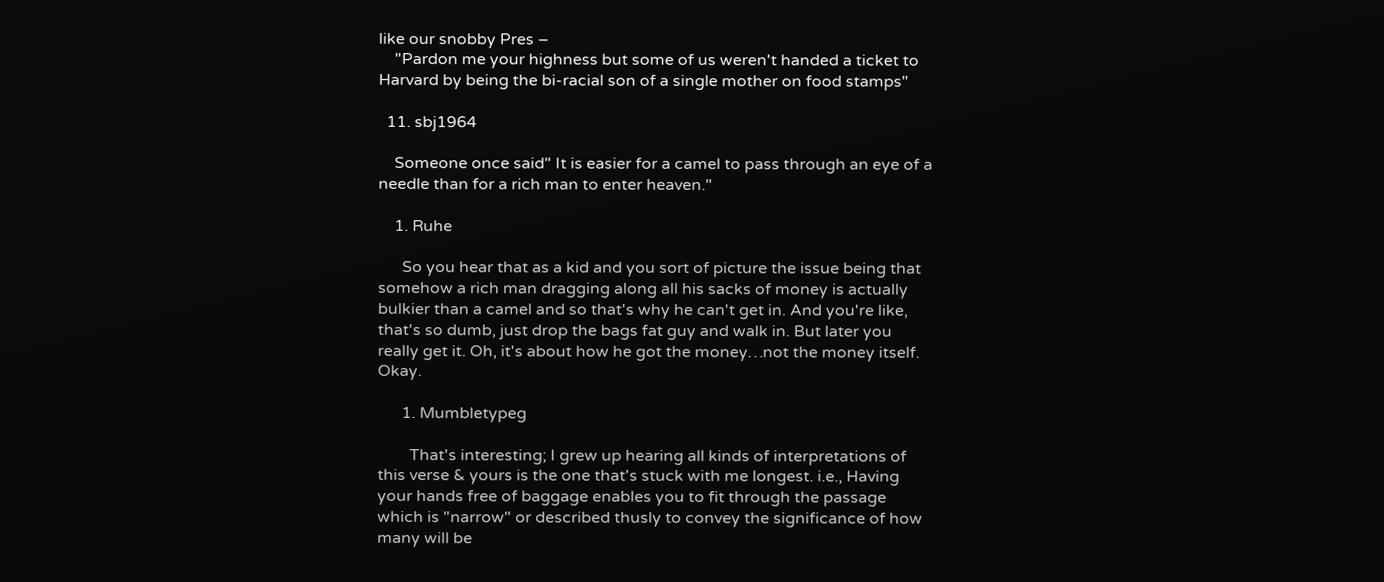like our snobby Pres –
    "Pardon me your highness but some of us weren't handed a ticket to Harvard by being the bi-racial son of a single mother on food stamps"

  11. sbj1964

    Someone once said" It is easier for a camel to pass through an eye of a needle than for a rich man to enter heaven."

    1. Ruhe

      So you hear that as a kid and you sort of picture the issue being that somehow a rich man dragging along all his sacks of money is actually bulkier than a camel and so that's why he can't get in. And you're like, that's so dumb, just drop the bags fat guy and walk in. But later you really get it. Oh, it's about how he got the money…not the money itself. Okay.

      1. Mumbletypeg

        That's interesting; I grew up hearing all kinds of interpretations of this verse & yours is the one that's stuck with me longest. i.e., Having your hands free of baggage enables you to fit through the passage which is "narrow" or described thusly to convey the significance of how many will be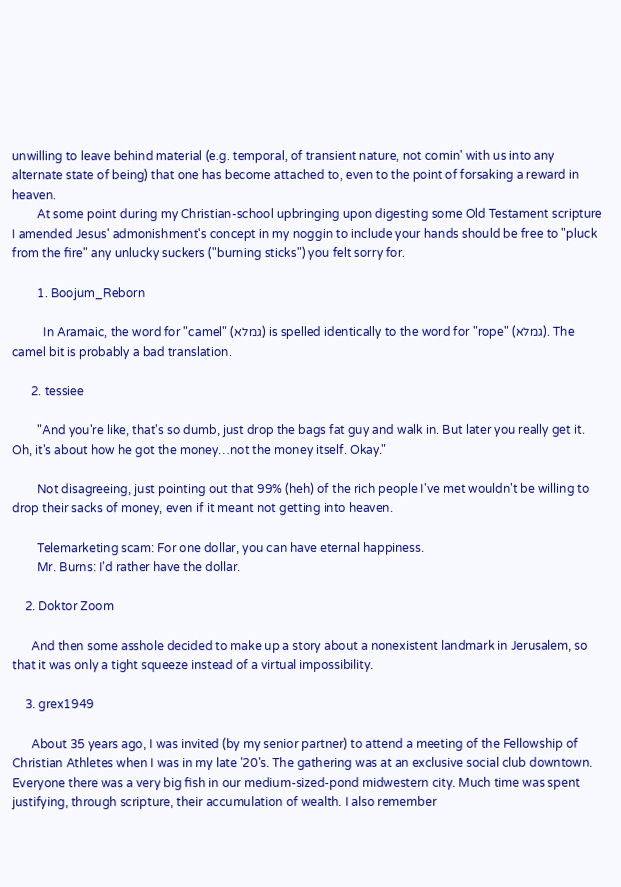unwilling to leave behind material (e.g. temporal, of transient nature, not comin' with us into any alternate state of being) that one has become attached to, even to the point of forsaking a reward in heaven.
        At some point during my Christian-school upbringing upon digesting some Old Testament scripture I amended Jesus' admonishment's concept in my noggin to include your hands should be free to "pluck from the fire" any unlucky suckers ("burning sticks") you felt sorry for.

        1. Boojum_Reborn

          In Aramaic, the word for "camel" (גמלא) is spelled identically to the word for "rope" (גמלא). The camel bit is probably a bad translation.

      2. tessiee

        "And you're like, that's so dumb, just drop the bags fat guy and walk in. But later you really get it. Oh, it's about how he got the money…not the money itself. Okay."

        Not disagreeing, just pointing out that 99% (heh) of the rich people I've met wouldn't be willing to drop their sacks of money, even if it meant not getting into heaven.

        Telemarketing scam: For one dollar, you can have eternal happiness.
        Mr. Burns: I'd rather have the dollar.

    2. Doktor Zoom

      And then some asshole decided to make up a story about a nonexistent landmark in Jerusalem, so that it was only a tight squeeze instead of a virtual impossibility.

    3. grex1949

      About 35 years ago, I was invited (by my senior partner) to attend a meeting of the Fellowship of Christian Athletes when I was in my late '20's. The gathering was at an exclusive social club downtown. Everyone there was a very big fish in our medium-sized-pond midwestern city. Much time was spent justifying, through scripture, their accumulation of wealth. I also remember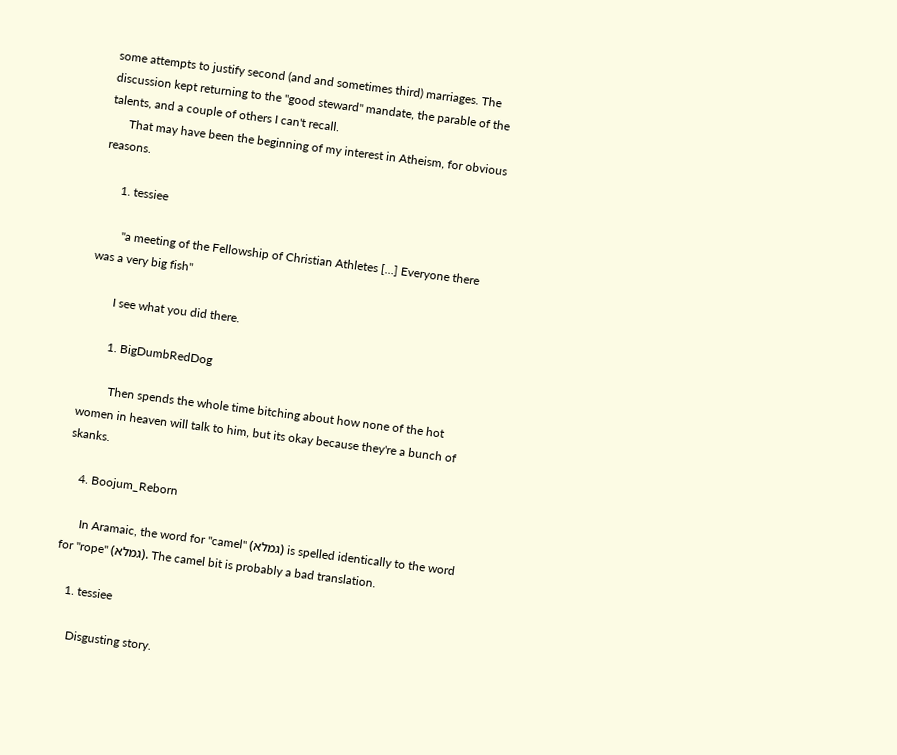some attempts to justify second (and and sometimes third) marriages. The discussion kept returning to the "good steward" mandate, the parable of the talents, and a couple of others I can't recall.
      That may have been the beginning of my interest in Atheism, for obvious reasons.

      1. tessiee

        "a meeting of the Fellowship of Christian Athletes […] Everyone there was a very big fish"

        I see what you did there.

        1. BigDumbRedDog

          Then spends the whole time bitching about how none of the hot women in heaven will talk to him, but its okay because they're a bunch of skanks.

    4. Boojum_Reborn

      In Aramaic, the word for "camel" (גמלא) is spelled identically to the word for "rope" (גמלא). The camel bit is probably a bad translation.

    1. tessiee

      Disgusting story.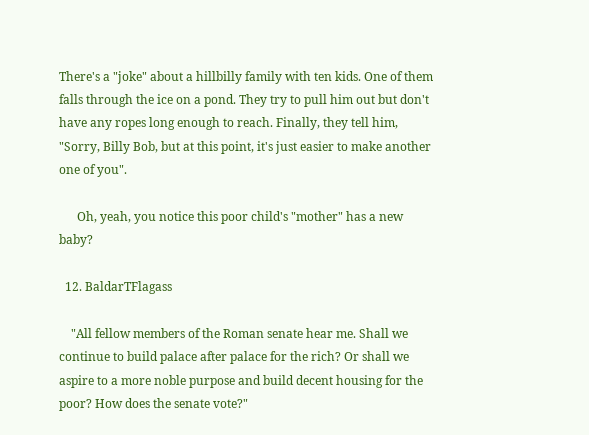There's a "joke" about a hillbilly family with ten kids. One of them falls through the ice on a pond. They try to pull him out but don't have any ropes long enough to reach. Finally, they tell him, "Sorry, Billy Bob, but at this point, it's just easier to make another one of you".

      Oh, yeah, you notice this poor child's "mother" has a new baby?

  12. BaldarTFlagass

    "All fellow members of the Roman senate hear me. Shall we continue to build palace after palace for the rich? Or shall we aspire to a more noble purpose and build decent housing for the poor? How does the senate vote?"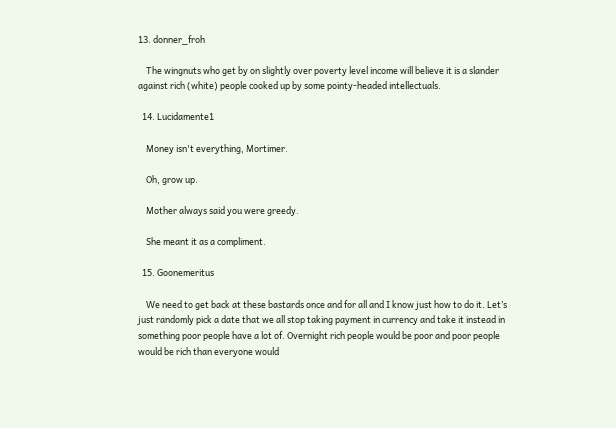13. donner_froh

    The wingnuts who get by on slightly over poverty level income will believe it is a slander against rich (white) people cooked up by some pointy-headed intellectuals.

  14. Lucidamente1

    Money isn't everything, Mortimer.

    Oh, grow up.

    Mother always said you were greedy.

    She meant it as a compliment.

  15. Goonemeritus

    We need to get back at these bastards once and for all and I know just how to do it. Let’s just randomly pick a date that we all stop taking payment in currency and take it instead in something poor people have a lot of. Overnight rich people would be poor and poor people would be rich than everyone would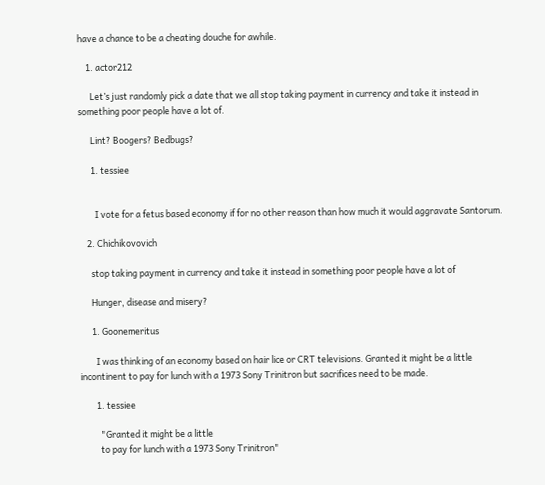have a chance to be a cheating douche for awhile.

    1. actor212

      Let’s just randomly pick a date that we all stop taking payment in currency and take it instead in something poor people have a lot of.

      Lint? Boogers? Bedbugs?

      1. tessiee


        I vote for a fetus based economy if for no other reason than how much it would aggravate Santorum.

    2. Chichikovovich

      stop taking payment in currency and take it instead in something poor people have a lot of

      Hunger, disease and misery?

      1. Goonemeritus

        I was thinking of an economy based on hair lice or CRT televisions. Granted it might be a little incontinent to pay for lunch with a 1973 Sony Trinitron but sacrifices need to be made.

        1. tessiee

          "Granted it might be a little
          to pay for lunch with a 1973 Sony Trinitron"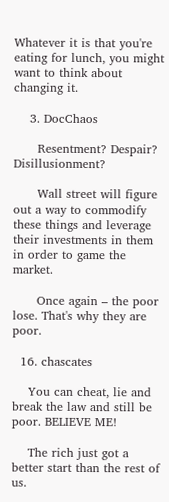Whatever it is that you're eating for lunch, you might want to think about changing it.

    3. DocChaos

      Resentment? Despair? Disillusionment?

      Wall street will figure out a way to commodify these things and leverage their investments in them in order to game the market.

      Once again – the poor lose. That's why they are poor.

  16. chascates

    You can cheat, lie and break the law and still be poor. BELIEVE ME!

    The rich just got a better start than the rest of us.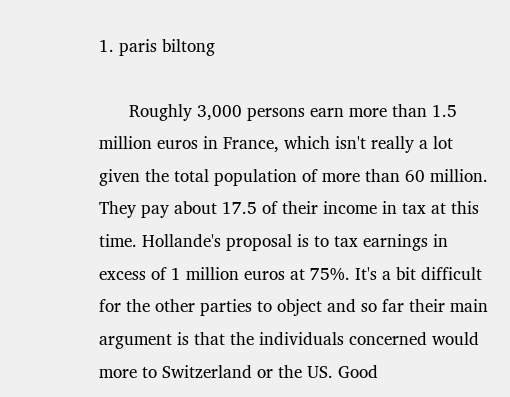1. paris biltong

      Roughly 3,000 persons earn more than 1.5 million euros in France, which isn't really a lot given the total population of more than 60 million. They pay about 17.5 of their income in tax at this time. Hollande's proposal is to tax earnings in excess of 1 million euros at 75%. It's a bit difficult for the other parties to object and so far their main argument is that the individuals concerned would more to Switzerland or the US. Good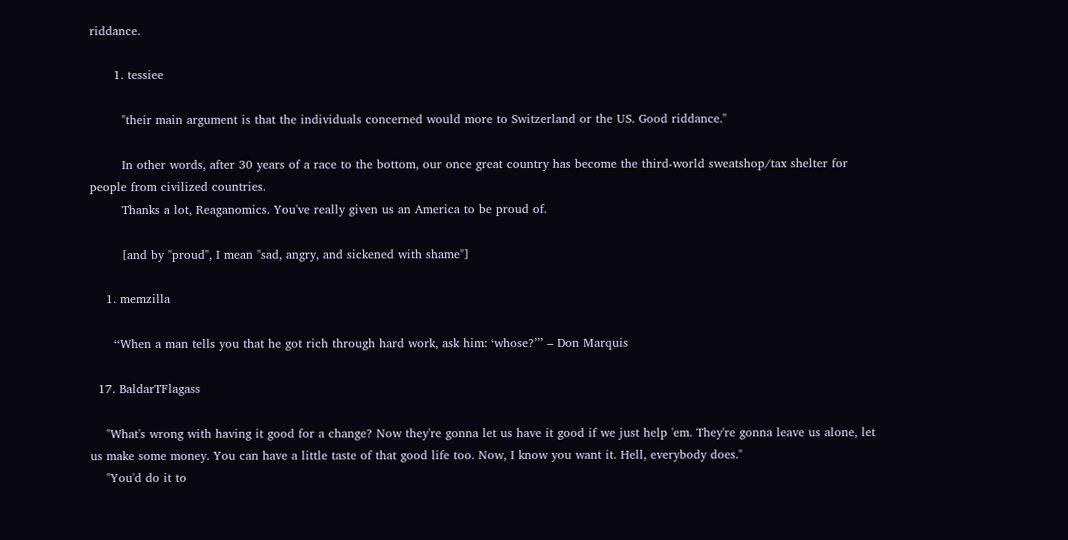riddance.

      1. tessiee

        "their main argument is that the individuals concerned would more to Switzerland or the US. Good riddance."

        In other words, after 30 years of a race to the bottom, our once great country has become the third-world sweatshop/tax shelter for people from civilized countries.
        Thanks a lot, Reaganomics. You've really given us an America to be proud of.

        [and by "proud", I mean "sad, angry, and sickened with shame"]

    1. memzilla

      ‘‘When a man tells you that he got rich through hard work, ask him: ‘whose?’’’ – Don Marquis

  17. BaldarTFlagass

    "What's wrong with having it good for a change? Now they're gonna let us have it good if we just help 'em. They're gonna leave us alone, let us make some money. You can have a little taste of that good life too. Now, I know you want it. Hell, everybody does."
    "You'd do it to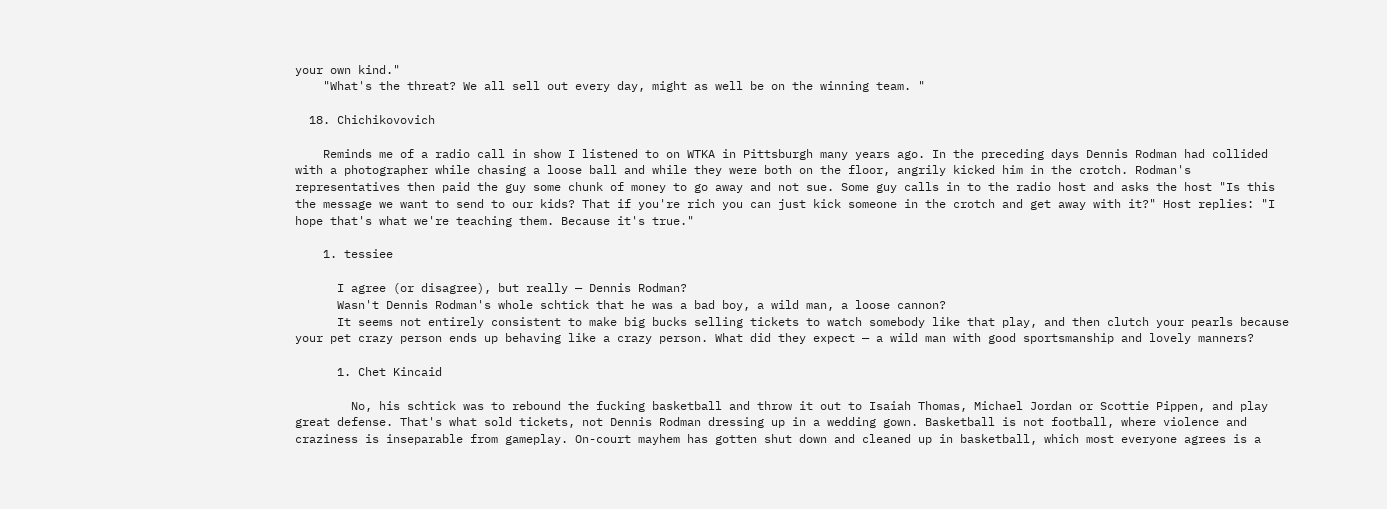your own kind."
    "What's the threat? We all sell out every day, might as well be on the winning team. "

  18. Chichikovovich

    Reminds me of a radio call in show I listened to on WTKA in Pittsburgh many years ago. In the preceding days Dennis Rodman had collided with a photographer while chasing a loose ball and while they were both on the floor, angrily kicked him in the crotch. Rodman's representatives then paid the guy some chunk of money to go away and not sue. Some guy calls in to the radio host and asks the host "Is this the message we want to send to our kids? That if you're rich you can just kick someone in the crotch and get away with it?" Host replies: "I hope that's what we're teaching them. Because it's true."

    1. tessiee

      I agree (or disagree), but really — Dennis Rodman?
      Wasn't Dennis Rodman's whole schtick that he was a bad boy, a wild man, a loose cannon?
      It seems not entirely consistent to make big bucks selling tickets to watch somebody like that play, and then clutch your pearls because your pet crazy person ends up behaving like a crazy person. What did they expect — a wild man with good sportsmanship and lovely manners?

      1. Chet Kincaid

        No, his schtick was to rebound the fucking basketball and throw it out to Isaiah Thomas, Michael Jordan or Scottie Pippen, and play great defense. That's what sold tickets, not Dennis Rodman dressing up in a wedding gown. Basketball is not football, where violence and craziness is inseparable from gameplay. On-court mayhem has gotten shut down and cleaned up in basketball, which most everyone agrees is a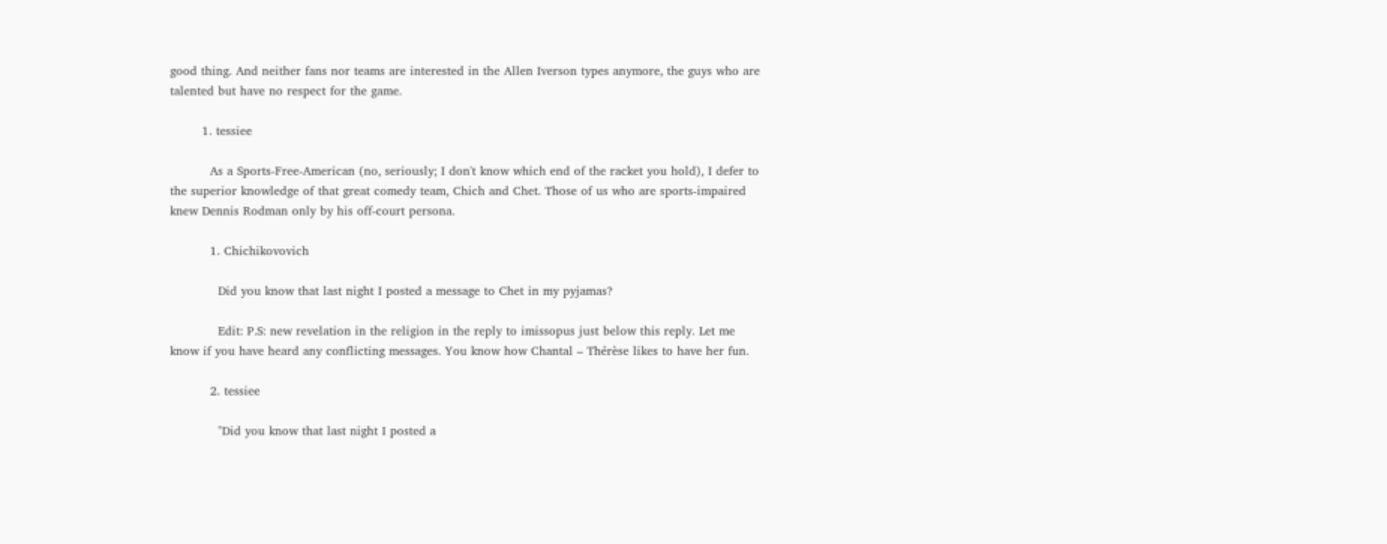good thing. And neither fans nor teams are interested in the Allen Iverson types anymore, the guys who are talented but have no respect for the game.

        1. tessiee

          As a Sports-Free-American (no, seriously; I don't know which end of the racket you hold), I defer to the superior knowledge of that great comedy team, Chich and Chet. Those of us who are sports-impaired knew Dennis Rodman only by his off-court persona.

          1. Chichikovovich

            Did you know that last night I posted a message to Chet in my pyjamas?

            Edit: P.S: new revelation in the religion in the reply to imissopus just below this reply. Let me know if you have heard any conflicting messages. You know how Chantal – Thérèse likes to have her fun.

          2. tessiee

            "Did you know that last night I posted a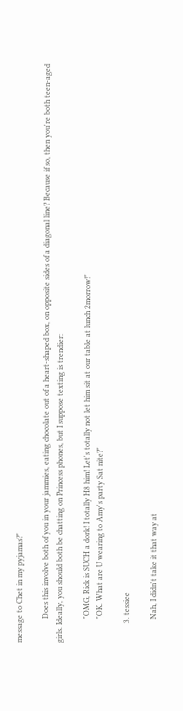message to Chet in my pyjamas?"

            Does this involve both of you in your jammies, eating chocolate out of a heart-shaped box, on opposite sides of a diagonal line? Because if so, then you're both teen-aged girls. Ideally, you should both be chatting on Princess phones, but I suppose texting is trendier:

            "OMG, Rick is SUCH a dork! I totally H8 him! Let's totally not let him sit at our table at lunch 2morrow!"
            "OK. What are U wearing to Amy's party Sat nite?"

          3. tessiee

            Nah, I didn't take it that way at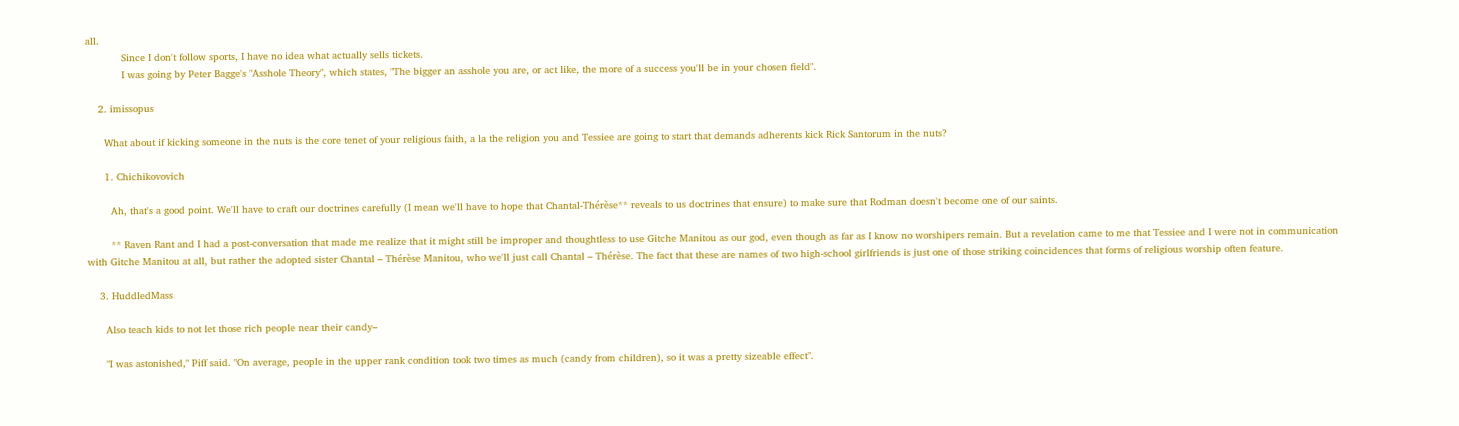all.
            Since I don't follow sports, I have no idea what actually sells tickets.
            I was going by Peter Bagge's "Asshole Theory", which states, "The bigger an asshole you are, or act like, the more of a success you'll be in your chosen field".

    2. imissopus

      What about if kicking someone in the nuts is the core tenet of your religious faith, a la the religion you and Tessiee are going to start that demands adherents kick Rick Santorum in the nuts?

      1. Chichikovovich

        Ah, that's a good point. We'll have to craft our doctrines carefully (I mean we'll have to hope that Chantal-Thérèse** reveals to us doctrines that ensure) to make sure that Rodman doesn't become one of our saints.

        ** Raven Rant and I had a post-conversation that made me realize that it might still be improper and thoughtless to use Gitche Manitou as our god, even though as far as I know no worshipers remain. But a revelation came to me that Tessiee and I were not in communication with Gitche Manitou at all, but rather the adopted sister Chantal – Thérèse Manitou, who we'll just call Chantal – Thérèse. The fact that these are names of two high-school girlfriends is just one of those striking coincidences that forms of religious worship often feature.

    3. HuddledMass

      Also teach kids to not let those rich people near their candy–

      "I was astonished," Piff said. "On average, people in the upper rank condition took two times as much (candy from children), so it was a pretty sizeable effect".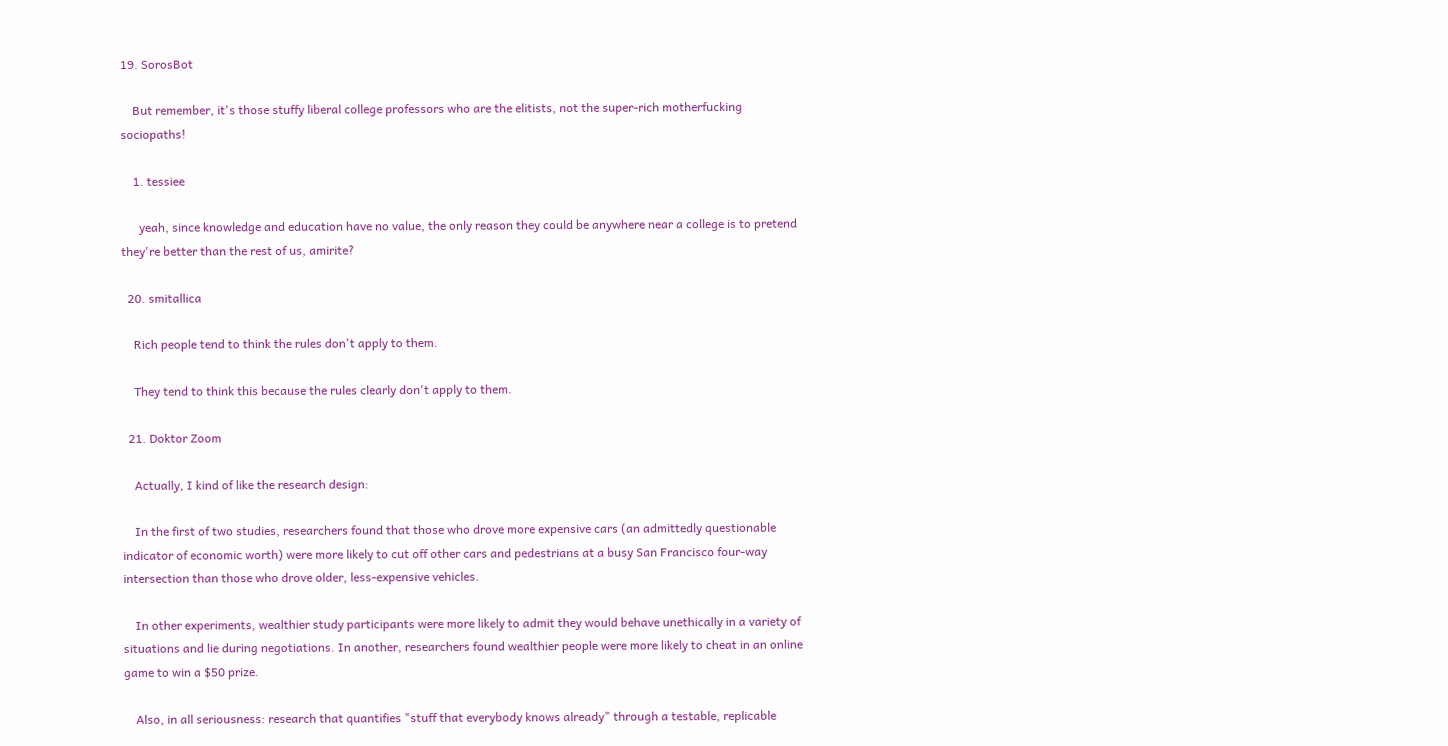19. SorosBot

    But remember, it's those stuffy liberal college professors who are the elitists, not the super-rich motherfucking sociopaths!

    1. tessiee

      yeah, since knowledge and education have no value, the only reason they could be anywhere near a college is to pretend they're better than the rest of us, amirite?

  20. smitallica

    Rich people tend to think the rules don't apply to them.

    They tend to think this because the rules clearly don't apply to them.

  21. Doktor Zoom

    Actually, I kind of like the research design:

    In the first of two studies, researchers found that those who drove more expensive cars (an admittedly questionable indicator of economic worth) were more likely to cut off other cars and pedestrians at a busy San Francisco four-way intersection than those who drove older, less-expensive vehicles.

    In other experiments, wealthier study participants were more likely to admit they would behave unethically in a variety of situations and lie during negotiations. In another, researchers found wealthier people were more likely to cheat in an online game to win a $50 prize.

    Also, in all seriousness: research that quantifies "stuff that everybody knows already" through a testable, replicable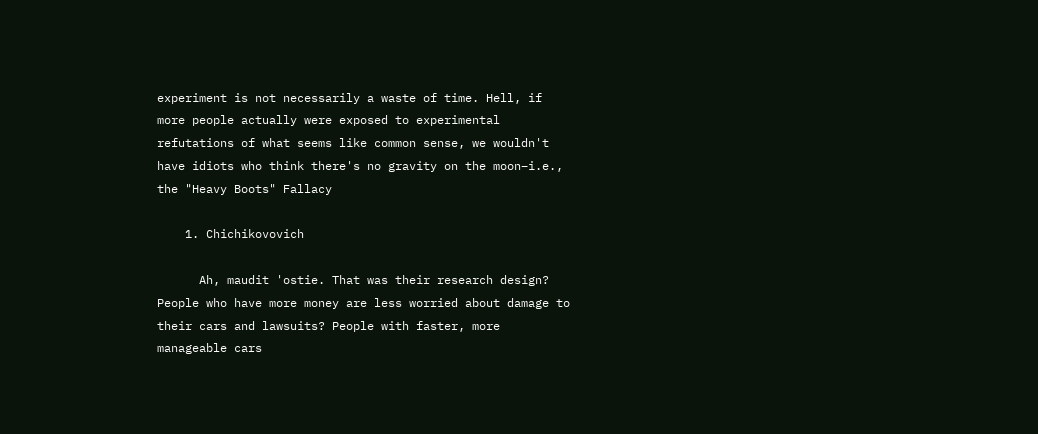experiment is not necessarily a waste of time. Hell, if more people actually were exposed to experimental refutations of what seems like common sense, we wouldn't have idiots who think there's no gravity on the moon–i.e., the "Heavy Boots" Fallacy

    1. Chichikovovich

      Ah, maudit 'ostie. That was their research design? People who have more money are less worried about damage to their cars and lawsuits? People with faster, more manageable cars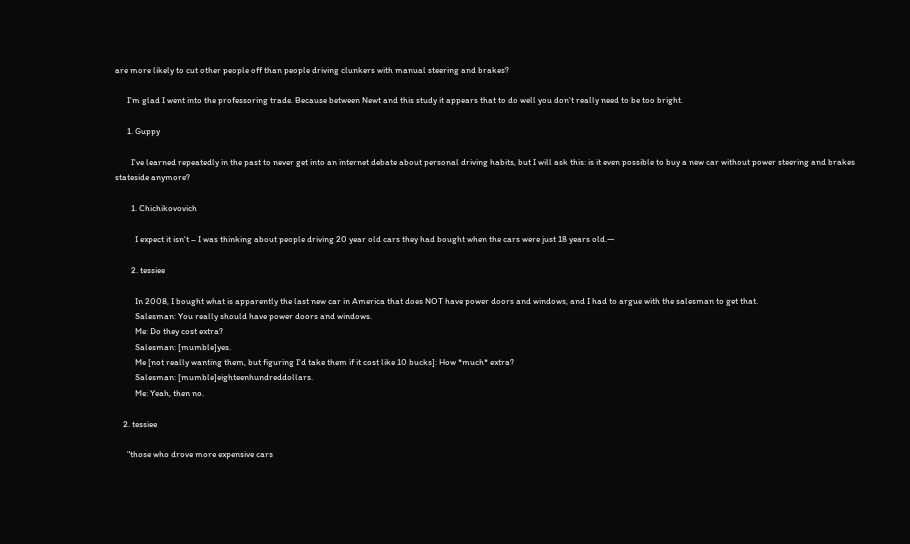are more likely to cut other people off than people driving clunkers with manual steering and brakes?

      I'm glad I went into the professoring trade. Because between Newt and this study it appears that to do well you don't really need to be too bright.

      1. Guppy

        I've learned repeatedly in the past to never get into an internet debate about personal driving habits, but I will ask this: is it even possible to buy a new car without power steering and brakes stateside anymore?

        1. Chichikovovich

          I expect it isn't – I was thinking about people driving 20 year old cars they had bought when the cars were just 18 years old.—

        2. tessiee

          In 2008, I bought what is apparently the last new car in America that does NOT have power doors and windows, and I had to argue with the salesman to get that.
          Salesman: You really should have power doors and windows.
          Me: Do they cost extra?
          Salesman: [mumble]yes.
          Me [not really wanting them, but figuring I'd take them if it cost like 10 bucks]: How *much* extra?
          Salesman: [mumble]eighteenhundreddollars.
          Me: Yeah, then no.

    2. tessiee

      "those who drove more expensive cars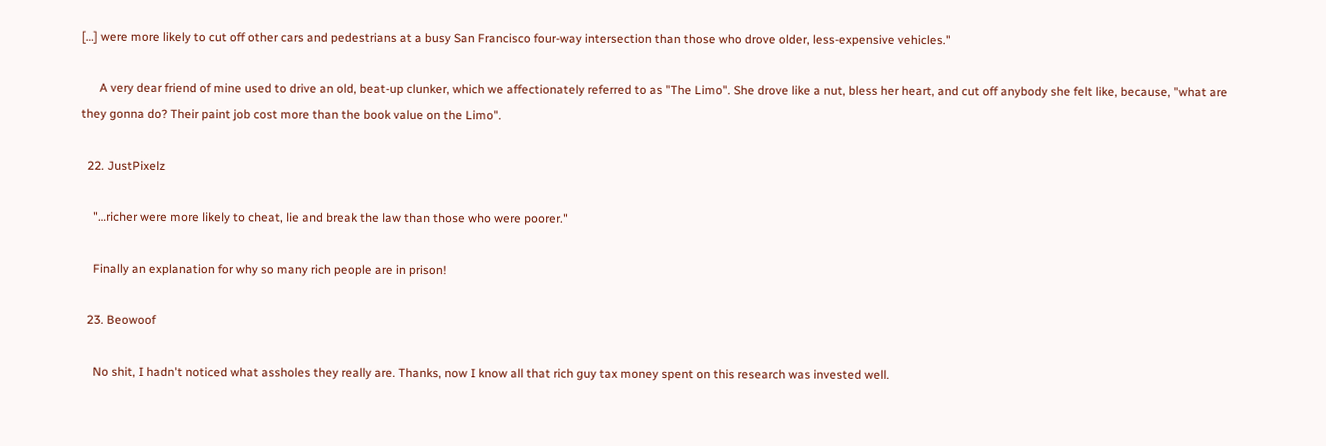[…] were more likely to cut off other cars and pedestrians at a busy San Francisco four-way intersection than those who drove older, less-expensive vehicles."

      A very dear friend of mine used to drive an old, beat-up clunker, which we affectionately referred to as "The Limo". She drove like a nut, bless her heart, and cut off anybody she felt like, because, "what are they gonna do? Their paint job cost more than the book value on the Limo".

  22. JustPixelz

    "…richer were more likely to cheat, lie and break the law than those who were poorer."

    Finally an explanation for why so many rich people are in prison!

  23. Beowoof

    No shit, I hadn't noticed what assholes they really are. Thanks, now I know all that rich guy tax money spent on this research was invested well.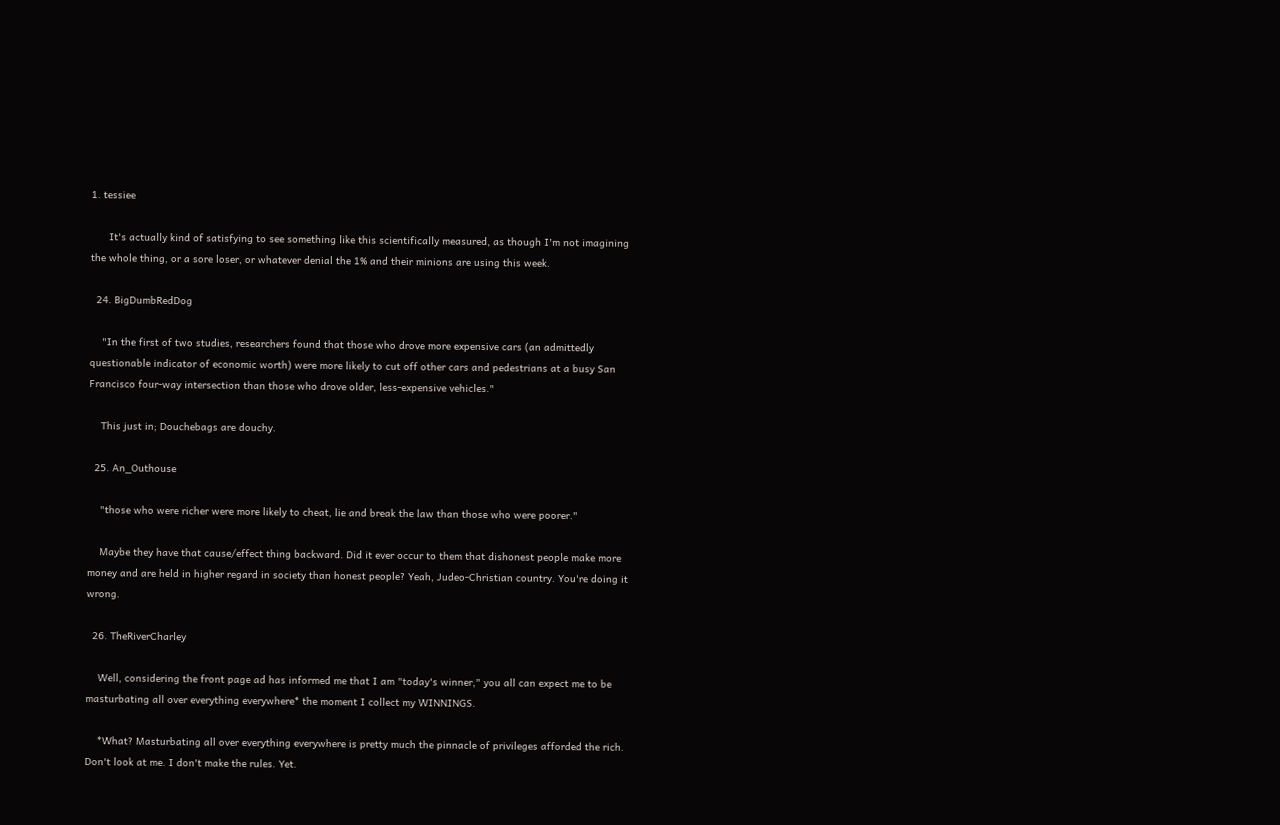1. tessiee

      It's actually kind of satisfying to see something like this scientifically measured, as though I'm not imagining the whole thing, or a sore loser, or whatever denial the 1% and their minions are using this week.

  24. BigDumbRedDog

    "In the first of two studies, researchers found that those who drove more expensive cars (an admittedly questionable indicator of economic worth) were more likely to cut off other cars and pedestrians at a busy San Francisco four-way intersection than those who drove older, less-expensive vehicles."

    This just in; Douchebags are douchy.

  25. An_Outhouse

    "those who were richer were more likely to cheat, lie and break the law than those who were poorer."

    Maybe they have that cause/effect thing backward. Did it ever occur to them that dishonest people make more money and are held in higher regard in society than honest people? Yeah, Judeo-Christian country. You're doing it wrong.

  26. TheRiverCharley

    Well, considering the front page ad has informed me that I am "today's winner," you all can expect me to be masturbating all over everything everywhere* the moment I collect my WINNINGS.

    *What? Masturbating all over everything everywhere is pretty much the pinnacle of privileges afforded the rich. Don't look at me. I don't make the rules. Yet.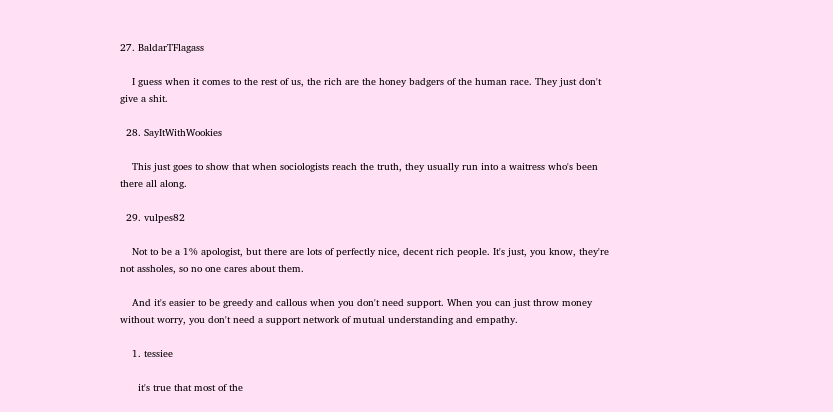27. BaldarTFlagass

    I guess when it comes to the rest of us, the rich are the honey badgers of the human race. They just don't give a shit.

  28. SayItWithWookies

    This just goes to show that when sociologists reach the truth, they usually run into a waitress who's been there all along.

  29. vulpes82

    Not to be a 1% apologist, but there are lots of perfectly nice, decent rich people. It's just, you know, they're not assholes, so no one cares about them.

    And it's easier to be greedy and callous when you don't need support. When you can just throw money without worry, you don't need a support network of mutual understanding and empathy.

    1. tessiee

      it's true that most of the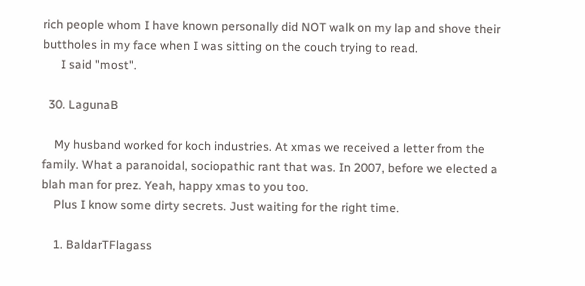rich people whom I have known personally did NOT walk on my lap and shove their buttholes in my face when I was sitting on the couch trying to read.
      I said "most".

  30. LagunaB

    My husband worked for koch industries. At xmas we received a letter from the family. What a paranoidal, sociopathic rant that was. In 2007, before we elected a blah man for prez. Yeah, happy xmas to you too.
    Plus I know some dirty secrets. Just waiting for the right time.

    1. BaldarTFlagass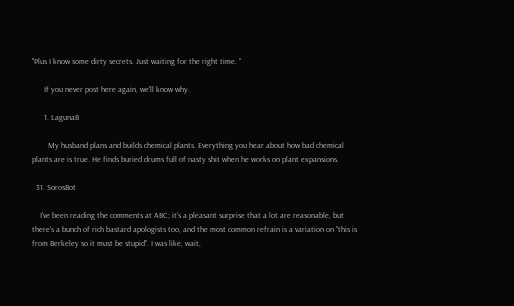"Plus I know some dirty secrets. Just waiting for the right time. "

      If you never post here again, we'll know why.

      1. LagunaB

        My husband plans and builds chemical plants. Everything you hear about how bad chemical plants are is true. He finds buried drums full of nasty shit when he works on plant expansions.

  31. SorosBot

    I've been reading the comments at ABC; it's a pleasant surprise that a lot are reasonable, but there's a bunch of rich bastard apologists too, and the most common refrain is a variation on "this is from Berkeley so it must be stupid". I was like, wait,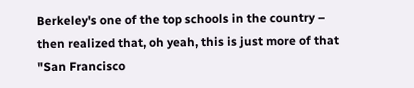Berkeley's one of the top schools in the country – then realized that, oh yeah, this is just more of that "San Francisco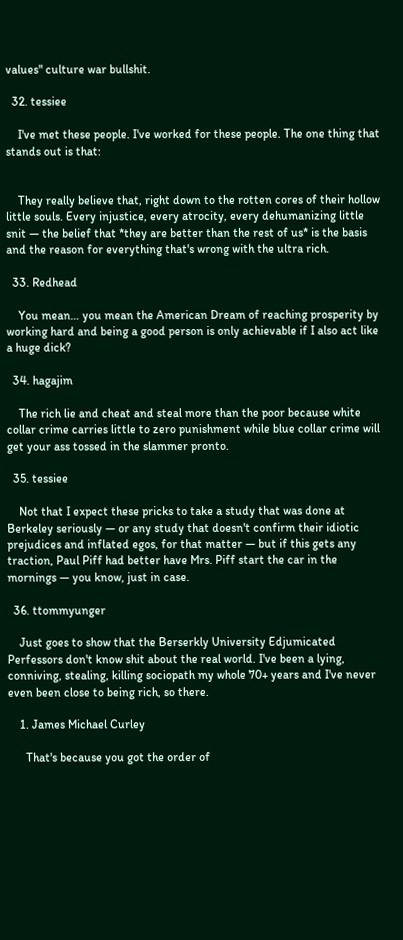values" culture war bullshit.

  32. tessiee

    I've met these people. I've worked for these people. The one thing that stands out is that:


    They really believe that, right down to the rotten cores of their hollow little souls. Every injustice, every atrocity, every dehumanizing little snit — the belief that *they are better than the rest of us* is the basis and the reason for everything that's wrong with the ultra rich.

  33. Redhead

    You mean… you mean the American Dream of reaching prosperity by working hard and being a good person is only achievable if I also act like a huge dick?

  34. hagajim

    The rich lie and cheat and steal more than the poor because white collar crime carries little to zero punishment while blue collar crime will get your ass tossed in the slammer pronto.

  35. tessiee

    Not that I expect these pricks to take a study that was done at Berkeley seriously — or any study that doesn't confirm their idiotic prejudices and inflated egos, for that matter — but if this gets any traction, Paul Piff had better have Mrs. Piff start the car in the mornings — you know, just in case.

  36. ttommyunger

    Just goes to show that the Berserkly University Edjumicated Perfessors don't know shit about the real world. I've been a lying, conniving, stealing, killing sociopath my whole 70+ years and I've never even been close to being rich, so there.

    1. James Michael Curley

      That's because you got the order of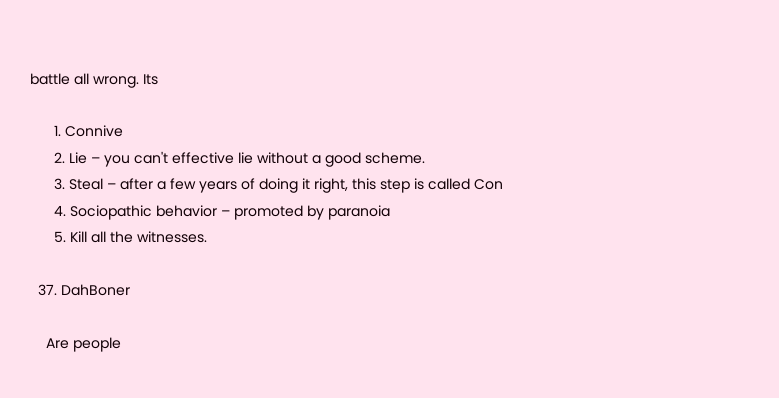battle all wrong. Its

      1. Connive
      2. Lie – you can't effective lie without a good scheme.
      3. Steal – after a few years of doing it right, this step is called Con
      4. Sociopathic behavior – promoted by paranoia
      5. Kill all the witnesses.

  37. DahBoner

    Are people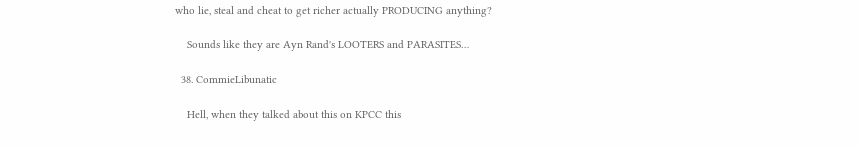who lie, steal and cheat to get richer actually PRODUCING anything?

    Sounds like they are Ayn Rand's LOOTERS and PARASITES…

  38. CommieLibunatic

    Hell, when they talked about this on KPCC this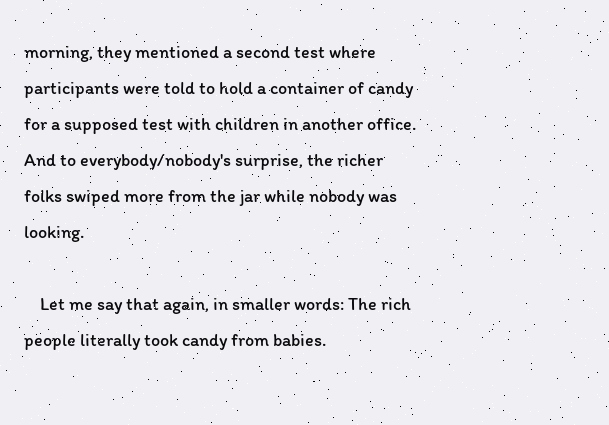morning, they mentioned a second test where participants were told to hold a container of candy for a supposed test with children in another office. And to everybody/nobody's surprise, the richer folks swiped more from the jar while nobody was looking.

    Let me say that again, in smaller words: The rich people literally took candy from babies.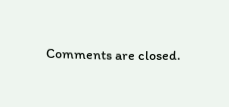Comments are closed.